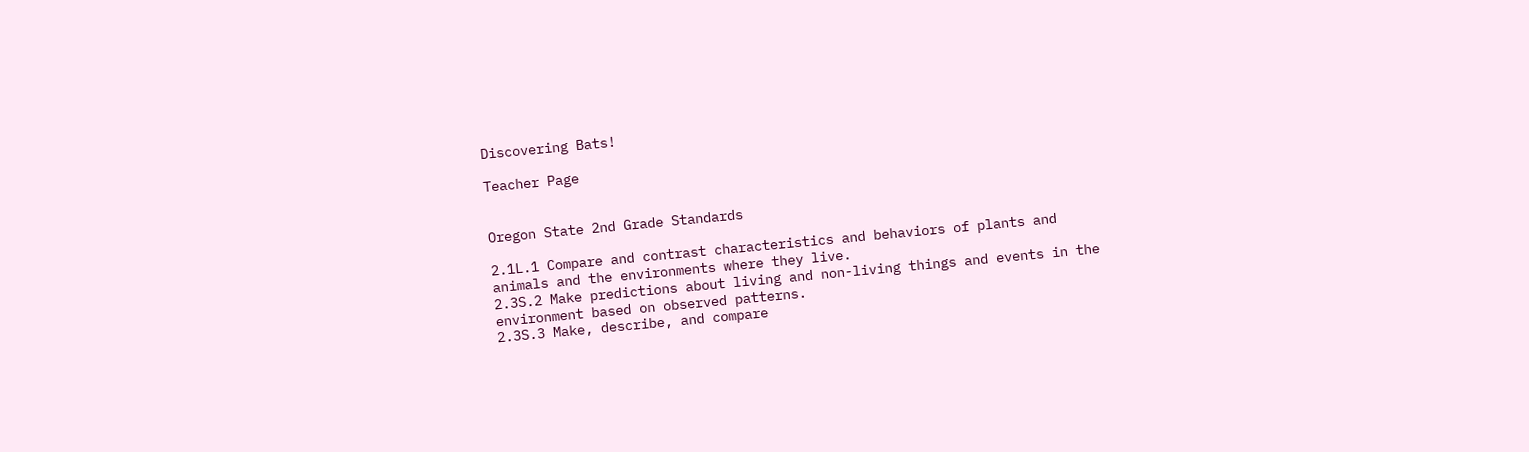Discovering Bats!

Teacher Page


Oregon State 2nd Grade Standards

2.1L.1 Compare and contrast characteristics and behaviors of plants and animals and the environments where they live.
2.3S.2 Make predictions about living and non-living things and events in the environment based on observed patterns.
2.3S.3 Make, describe, and compare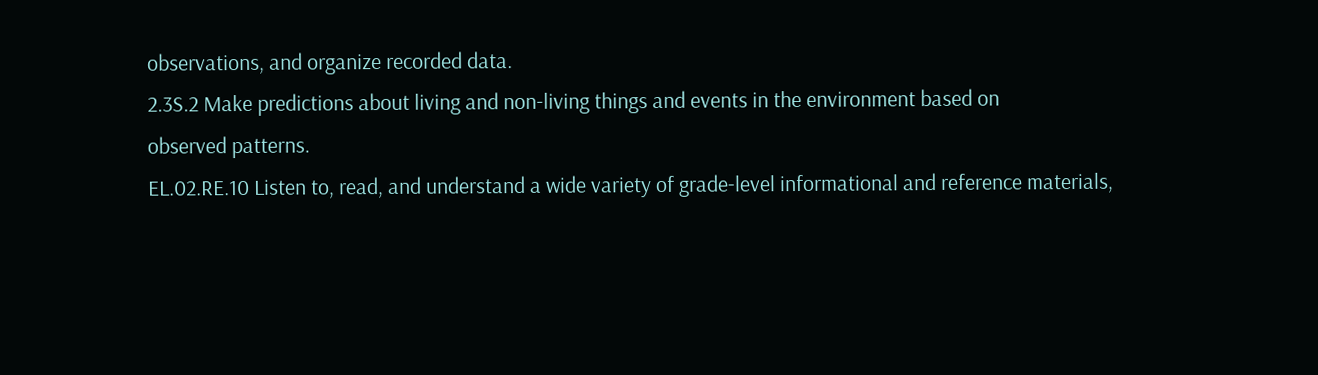observations, and organize recorded data.
2.3S.2 Make predictions about living and non-living things and events in the environment based on
observed patterns.
EL.02.RE.10 Listen to, read, and understand a wide variety of grade-level informational and reference materials,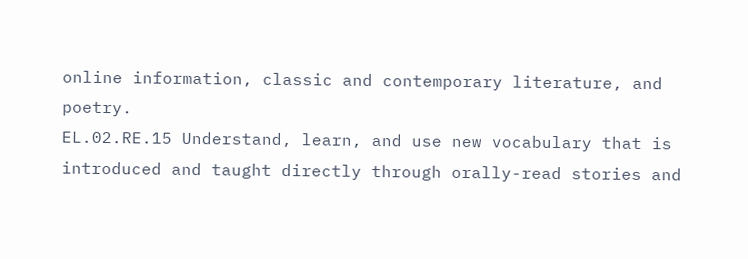online information, classic and contemporary literature, and poetry.
EL.02.RE.15 Understand, learn, and use new vocabulary that is introduced and taught directly through orally-read stories and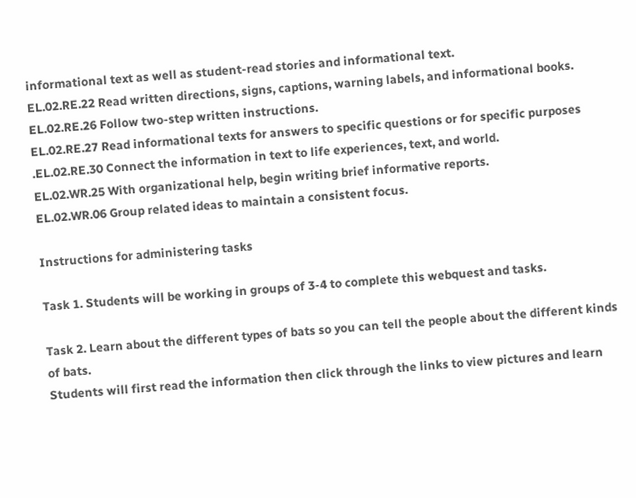informational text as well as student-read stories and informational text.
EL.02.RE.22 Read written directions, signs, captions, warning labels, and informational books.
EL.02.RE.26 Follow two-step written instructions.
EL.02.RE.27 Read informational texts for answers to specific questions or for specific purposes
.EL.02.RE.30 Connect the information in text to life experiences, text, and world.
EL.02.WR.25 With organizational help, begin writing brief informative reports.
EL.02.WR.06 Group related ideas to maintain a consistent focus.

Instructions for administering tasks

Task 1. Students will be working in groups of 3-4 to complete this webquest and tasks.

Task 2. Learn about the different types of bats so you can tell the people about the different kinds of bats.
Students will first read the information then click through the links to view pictures and learn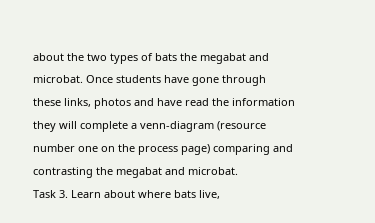about the two types of bats the megabat and microbat. Once students have gone through these links, photos and have read the information they will complete a venn-diagram (resource number one on the process page) comparing and contrasting the megabat and microbat.
Task 3. Learn about where bats live,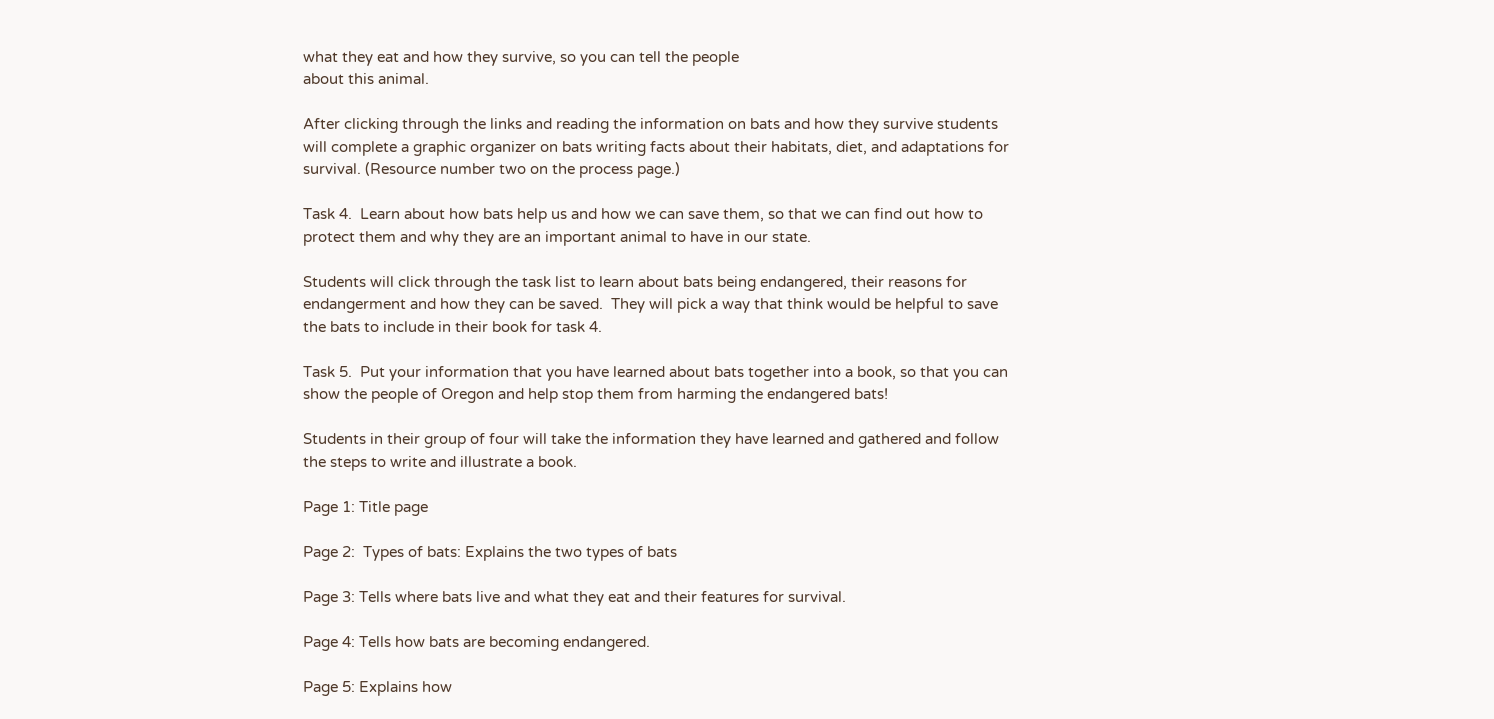what they eat and how they survive, so you can tell the people
about this animal.

After clicking through the links and reading the information on bats and how they survive students will complete a graphic organizer on bats writing facts about their habitats, diet, and adaptations for survival. (Resource number two on the process page.)

Task 4.  Learn about how bats help us and how we can save them, so that we can find out how to protect them and why they are an important animal to have in our state.

Students will click through the task list to learn about bats being endangered, their reasons for endangerment and how they can be saved.  They will pick a way that think would be helpful to save the bats to include in their book for task 4.

Task 5.  Put your information that you have learned about bats together into a book, so that you can show the people of Oregon and help stop them from harming the endangered bats!

Students in their group of four will take the information they have learned and gathered and follow the steps to write and illustrate a book.

Page 1: Title page

Page 2:  Types of bats: Explains the two types of bats

Page 3: Tells where bats live and what they eat and their features for survival.

Page 4: Tells how bats are becoming endangered.

Page 5: Explains how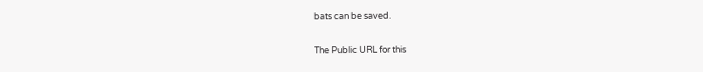bats can be saved.

The Public URL for this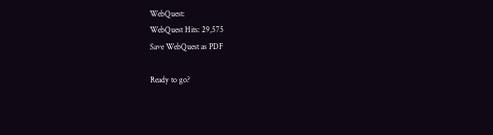WebQuest:
WebQuest Hits: 29,575
Save WebQuest as PDF

Ready to go?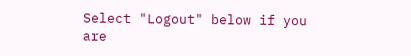Select "Logout" below if you are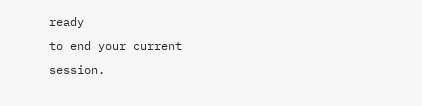ready
to end your current session.